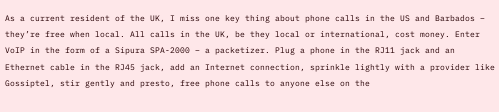As a current resident of the UK, I miss one key thing about phone calls in the US and Barbados – they’re free when local. All calls in the UK, be they local or international, cost money. Enter VoIP in the form of a Sipura SPA-2000 – a packetizer. Plug a phone in the RJ11 jack and an Ethernet cable in the RJ45 jack, add an Internet connection, sprinkle lightly with a provider like Gossiptel, stir gently and presto, free phone calls to anyone else on the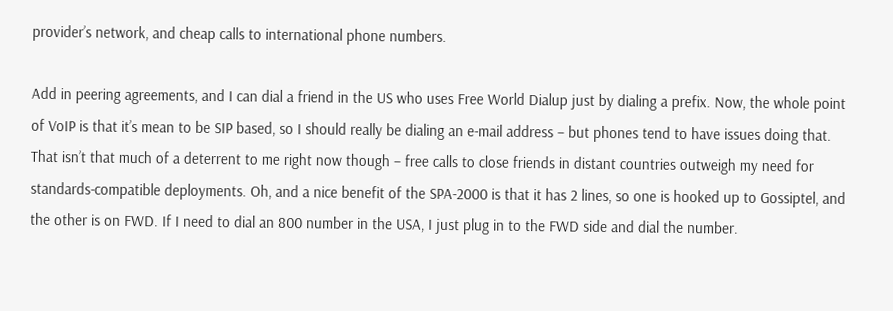provider’s network, and cheap calls to international phone numbers.

Add in peering agreements, and I can dial a friend in the US who uses Free World Dialup just by dialing a prefix. Now, the whole point of VoIP is that it’s mean to be SIP based, so I should really be dialing an e-mail address – but phones tend to have issues doing that. That isn’t that much of a deterrent to me right now though – free calls to close friends in distant countries outweigh my need for standards-compatible deployments. Oh, and a nice benefit of the SPA-2000 is that it has 2 lines, so one is hooked up to Gossiptel, and the other is on FWD. If I need to dial an 800 number in the USA, I just plug in to the FWD side and dial the number.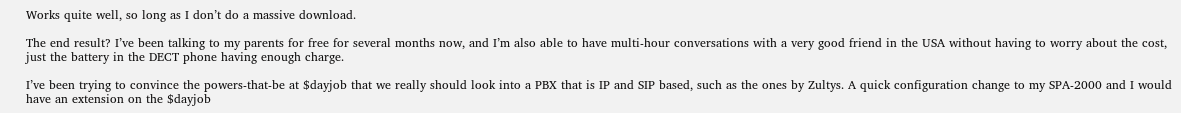Works quite well, so long as I don’t do a massive download.

The end result? I’ve been talking to my parents for free for several months now, and I’m also able to have multi-hour conversations with a very good friend in the USA without having to worry about the cost, just the battery in the DECT phone having enough charge.

I’ve been trying to convince the powers-that-be at $dayjob that we really should look into a PBX that is IP and SIP based, such as the ones by Zultys. A quick configuration change to my SPA-2000 and I would have an extension on the $dayjob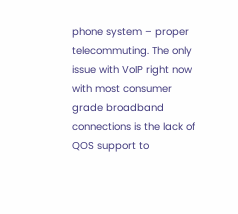phone system – proper telecommuting. The only issue with VoIP right now with most consumer grade broadband connections is the lack of QOS support to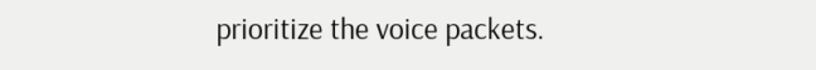prioritize the voice packets.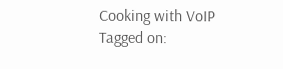Cooking with VoIP
Tagged on: